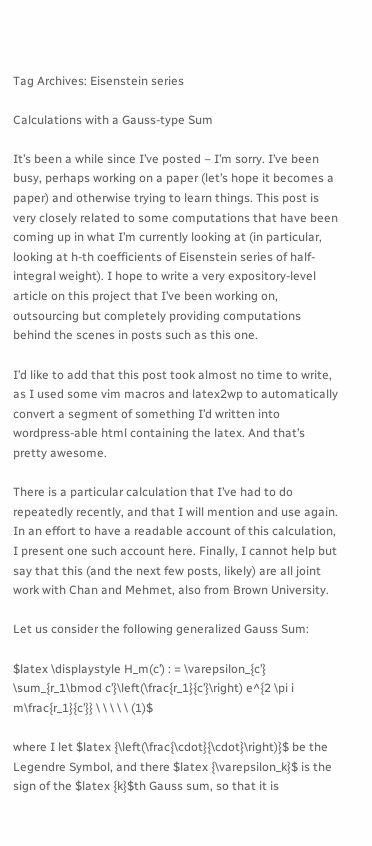Tag Archives: Eisenstein series

Calculations with a Gauss-type Sum

It’s been a while since I’ve posted – I’m sorry. I’ve been busy, perhaps working on a paper (let’s hope it becomes a paper) and otherwise trying to learn things. This post is very closely related to some computations that have been coming up in what I’m currently looking at (in particular, looking at h-th coefficients of Eisenstein series of half-integral weight). I hope to write a very expository-level article on this project that I’ve been working on, outsourcing but completely providing computations behind the scenes in posts such as this one.

I’d like to add that this post took almost no time to write, as I used some vim macros and latex2wp to automatically convert a segment of something I’d written into wordpress-able html containing the latex. And that’s pretty awesome.

There is a particular calculation that I’ve had to do repeatedly recently, and that I will mention and use again. In an effort to have a readable account of this calculation, I present one such account here. Finally, I cannot help but say that this (and the next few posts, likely) are all joint work with Chan and Mehmet, also from Brown University.

Let us consider the following generalized Gauss Sum:

$latex \displaystyle H_m(c’) : = \varepsilon_{c’} \sum_{r_1\bmod c’}\left(\frac{r_1}{c’}\right) e^{2 \pi i m\frac{r_1}{c’}} \ \ \ \ \ (1)$

where I let $latex {\left(\frac{\cdot}{\cdot}\right)}$ be the Legendre Symbol, and there $latex {\varepsilon_k}$ is the sign of the $latex {k}$th Gauss sum, so that it is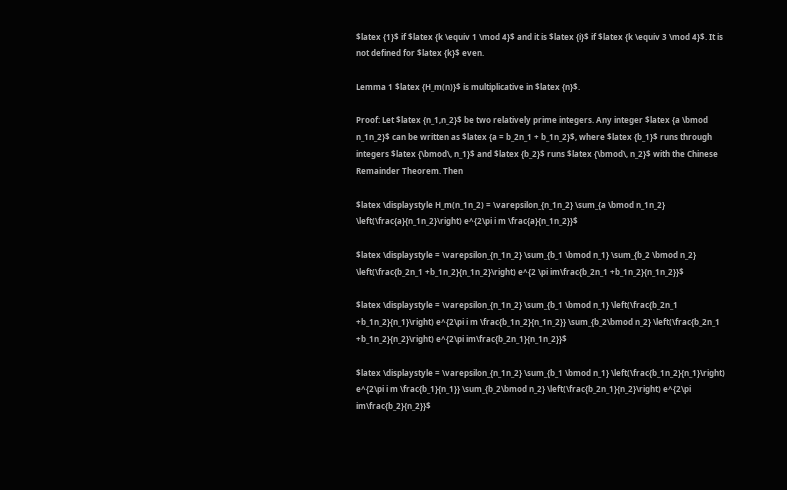$latex {1}$ if $latex {k \equiv 1 \mod 4}$ and it is $latex {i}$ if $latex {k \equiv 3 \mod 4}$. It is not defined for $latex {k}$ even.

Lemma 1 $latex {H_m(n)}$ is multiplicative in $latex {n}$.

Proof: Let $latex {n_1,n_2}$ be two relatively prime integers. Any integer $latex {a \bmod n_1n_2}$ can be written as $latex {a = b_2n_1 + b_1n_2}$, where $latex {b_1}$ runs through integers $latex {\bmod\, n_1}$ and $latex {b_2}$ runs $latex {\bmod\, n_2}$ with the Chinese Remainder Theorem. Then

$latex \displaystyle H_m(n_1n_2) = \varepsilon_{n_1n_2} \sum_{a \bmod n_1n_2} \left(\frac{a}{n_1n_2}\right) e^{2\pi i m \frac{a}{n_1n_2}}$

$latex \displaystyle = \varepsilon_{n_1n_2} \sum_{b_1 \bmod n_1} \sum_{b_2 \bmod n_2} \left(\frac{b_2n_1 +b_1n_2}{n_1n_2}\right) e^{2 \pi im\frac{b_2n_1 +b_1n_2}{n_1n_2}}$

$latex \displaystyle = \varepsilon_{n_1n_2} \sum_{b_1 \bmod n_1} \left(\frac{b_2n_1 +b_1n_2}{n_1}\right) e^{2\pi i m \frac{b_1n_2}{n_1n_2}} \sum_{b_2\bmod n_2} \left(\frac{b_2n_1 +b_1n_2}{n_2}\right) e^{2\pi im\frac{b_2n_1}{n_1n_2}}$

$latex \displaystyle = \varepsilon_{n_1n_2} \sum_{b_1 \bmod n_1} \left(\frac{b_1n_2}{n_1}\right) e^{2\pi i m \frac{b_1}{n_1}} \sum_{b_2\bmod n_2} \left(\frac{b_2n_1}{n_2}\right) e^{2\pi im\frac{b_2}{n_2}}$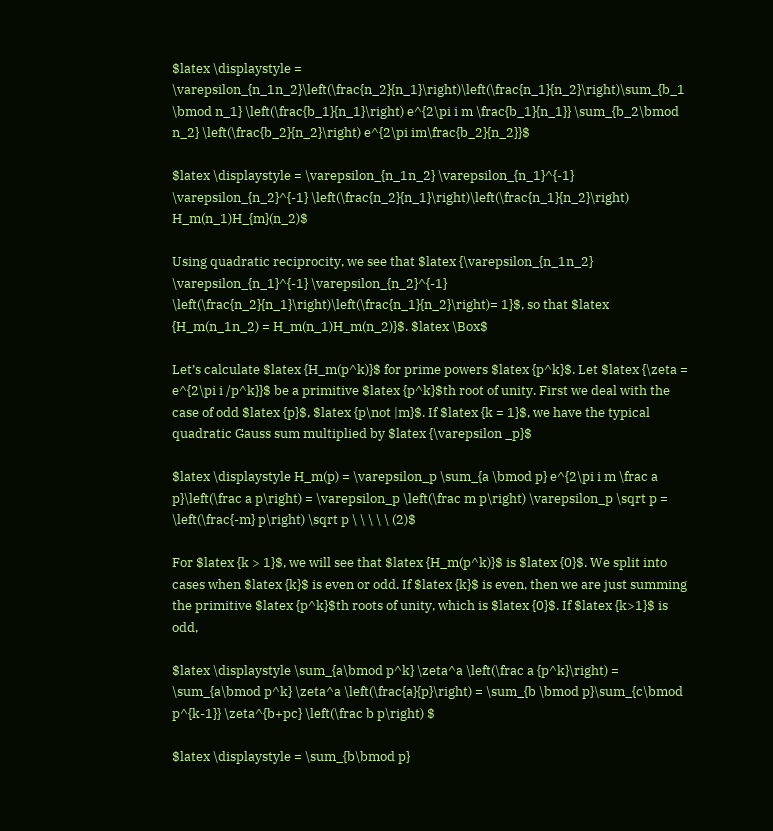$latex \displaystyle = \varepsilon_{n_1n_2}\left(\frac{n_2}{n_1}\right)\left(\frac{n_1}{n_2}\right)\sum_{b_1 \bmod n_1} \left(\frac{b_1}{n_1}\right) e^{2\pi i m \frac{b_1}{n_1}} \sum_{b_2\bmod n_2} \left(\frac{b_2}{n_2}\right) e^{2\pi im\frac{b_2}{n_2}}$

$latex \displaystyle = \varepsilon_{n_1n_2} \varepsilon_{n_1}^{-1} \varepsilon_{n_2}^{-1} \left(\frac{n_2}{n_1}\right)\left(\frac{n_1}{n_2}\right) H_m(n_1)H_{m}(n_2)$

Using quadratic reciprocity, we see that $latex {\varepsilon_{n_1n_2} \varepsilon_{n_1}^{-1} \varepsilon_{n_2}^{-1} \left(\frac{n_2}{n_1}\right)\left(\frac{n_1}{n_2}\right)= 1}$, so that $latex {H_m(n_1n_2) = H_m(n_1)H_m(n_2)}$. $latex \Box$

Let’s calculate $latex {H_m(p^k)}$ for prime powers $latex {p^k}$. Let $latex {\zeta = e^{2\pi i /p^k}}$ be a primitive $latex {p^k}$th root of unity. First we deal with the case of odd $latex {p}$, $latex {p\not |m}$. If $latex {k = 1}$, we have the typical quadratic Gauss sum multiplied by $latex {\varepsilon _p}$

$latex \displaystyle H_m(p) = \varepsilon_p \sum_{a \bmod p} e^{2\pi i m \frac a p}\left(\frac a p\right) = \varepsilon_p \left(\frac m p\right) \varepsilon_p \sqrt p = \left(\frac{-m} p\right) \sqrt p \ \ \ \ \ (2)$

For $latex {k > 1}$, we will see that $latex {H_m(p^k)}$ is $latex {0}$. We split into cases when $latex {k}$ is even or odd. If $latex {k}$ is even, then we are just summing the primitive $latex {p^k}$th roots of unity, which is $latex {0}$. If $latex {k>1}$ is odd,

$latex \displaystyle \sum_{a\bmod p^k} \zeta^a \left(\frac a {p^k}\right) = \sum_{a\bmod p^k} \zeta^a \left(\frac{a}{p}\right) = \sum_{b \bmod p}\sum_{c\bmod p^{k-1}} \zeta^{b+pc} \left(\frac b p\right) $

$latex \displaystyle = \sum_{b\bmod p}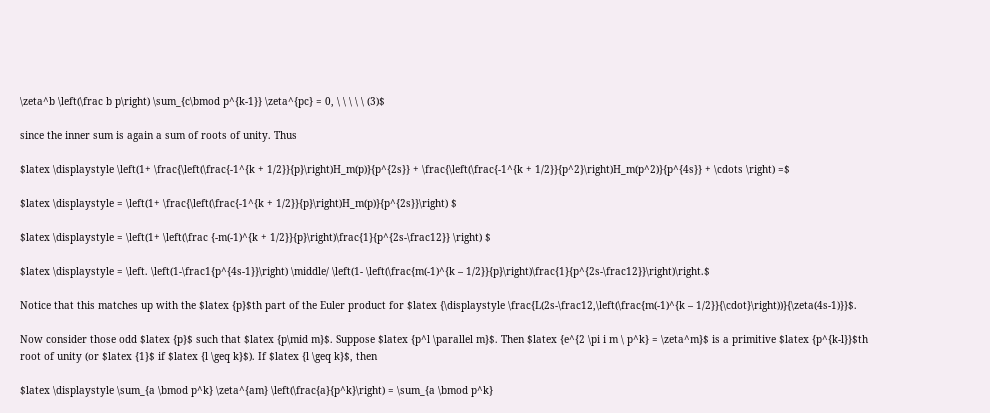\zeta^b \left(\frac b p\right) \sum_{c\bmod p^{k-1}} \zeta^{pc} = 0, \ \ \ \ \ (3)$

since the inner sum is again a sum of roots of unity. Thus

$latex \displaystyle \left(1+ \frac{\left(\frac{-1^{k + 1/2}}{p}\right)H_m(p)}{p^{2s}} + \frac{\left(\frac{-1^{k + 1/2}}{p^2}\right)H_m(p^2)}{p^{4s}} + \cdots \right) =$

$latex \displaystyle = \left(1+ \frac{\left(\frac{-1^{k + 1/2}}{p}\right)H_m(p)}{p^{2s}}\right) $

$latex \displaystyle = \left(1+ \left(\frac {-m(-1)^{k + 1/2}}{p}\right)\frac{1}{p^{2s-\frac12}} \right) $

$latex \displaystyle = \left. \left(1-\frac1{p^{4s-1}}\right) \middle/ \left(1- \left(\frac{m(-1)^{k – 1/2}}{p}\right)\frac{1}{p^{2s-\frac12}}\right)\right.$

Notice that this matches up with the $latex {p}$th part of the Euler product for $latex {\displaystyle \frac{L(2s-\frac12,\left(\frac{m(-1)^{k – 1/2}}{\cdot}\right))}{\zeta(4s-1)}}$.

Now consider those odd $latex {p}$ such that $latex {p\mid m}$. Suppose $latex {p^l \parallel m}$. Then $latex {e^{2 \pi i m \ p^k} = \zeta^m}$ is a primitive $latex {p^{k-l}}$th root of unity (or $latex {1}$ if $latex {l \geq k}$). If $latex {l \geq k}$, then

$latex \displaystyle \sum_{a \bmod p^k} \zeta^{am} \left(\frac{a}{p^k}\right) = \sum_{a \bmod p^k}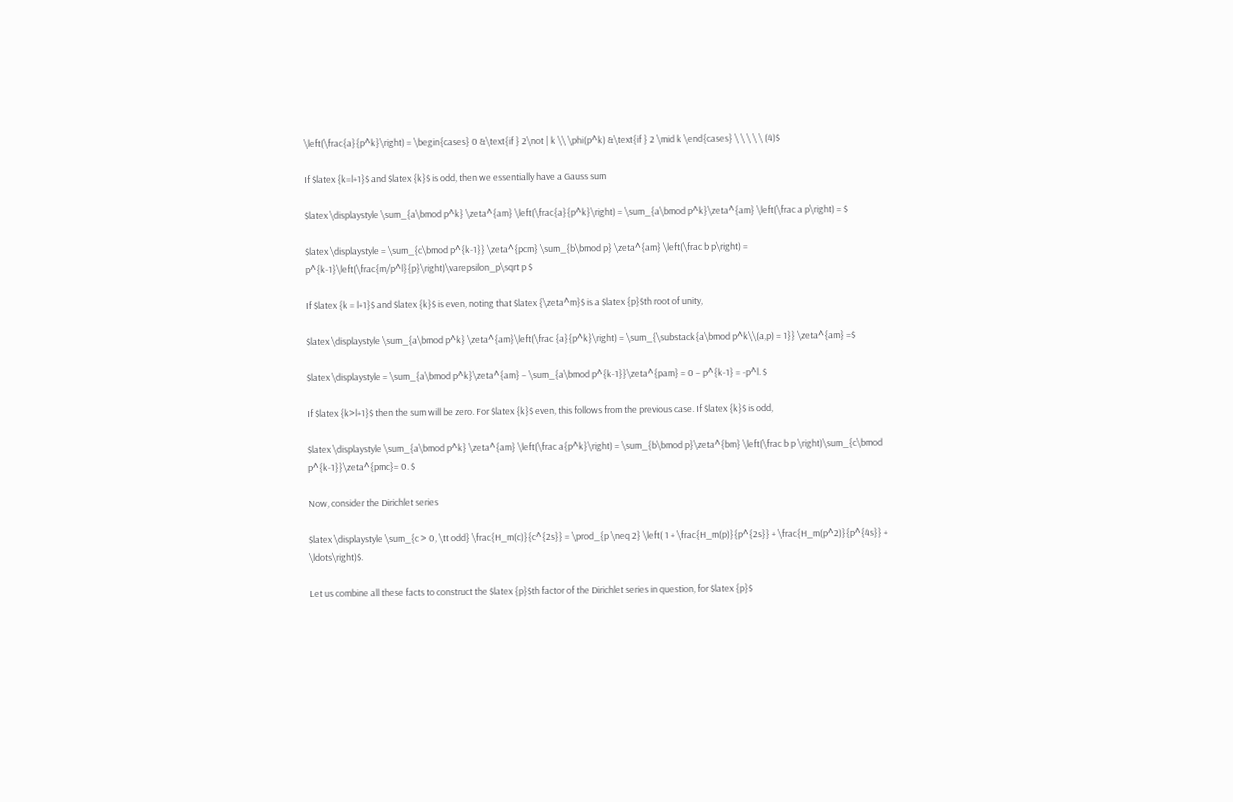\left(\frac{a}{p^k}\right) = \begin{cases} 0 &\text{if } 2\not | k \\ \phi(p^k) &\text{if } 2 \mid k \end{cases} \ \ \ \ \ (4)$

If $latex {k=l+1}$ and $latex {k}$ is odd, then we essentially have a Gauss sum

$latex \displaystyle \sum_{a\bmod p^k} \zeta^{am} \left(\frac{a}{p^k}\right) = \sum_{a\bmod p^k}\zeta^{am} \left(\frac a p\right) = $

$latex \displaystyle = \sum_{c\bmod p^{k-1}} \zeta^{pcm} \sum_{b\bmod p} \zeta^{am} \left(\frac b p\right) = p^{k-1}\left(\frac{m/p^l}{p}\right)\varepsilon_p\sqrt p $

If $latex {k = l+1}$ and $latex {k}$ is even, noting that $latex {\zeta^m}$ is a $latex {p}$th root of unity,

$latex \displaystyle \sum_{a\bmod p^k} \zeta^{am}\left(\frac {a}{p^k}\right) = \sum_{\substack{a\bmod p^k\\(a,p) = 1}} \zeta^{am} =$

$latex \displaystyle = \sum_{a\bmod p^k}\zeta^{am} – \sum_{a\bmod p^{k-1}}\zeta^{pam} = 0 – p^{k-1} = -p^l. $

If $latex {k>l+1}$ then the sum will be zero. For $latex {k}$ even, this follows from the previous case. If $latex {k}$ is odd,

$latex \displaystyle \sum_{a\bmod p^k} \zeta^{am} \left(\frac a{p^k}\right) = \sum_{b\bmod p}\zeta^{bm} \left(\frac b p \right)\sum_{c\bmod p^{k-1}}\zeta^{pmc}= 0. $

Now, consider the Dirichlet series

$latex \displaystyle \sum_{c > 0, \tt odd} \frac{H_m(c)}{c^{2s}} = \prod_{p \neq 2} \left( 1 + \frac{H_m(p)}{p^{2s}} + \frac{H_m(p^2)}{p^{4s}} + \ldots\right)$.

Let us combine all these facts to construct the $latex {p}$th factor of the Dirichlet series in question, for $latex {p}$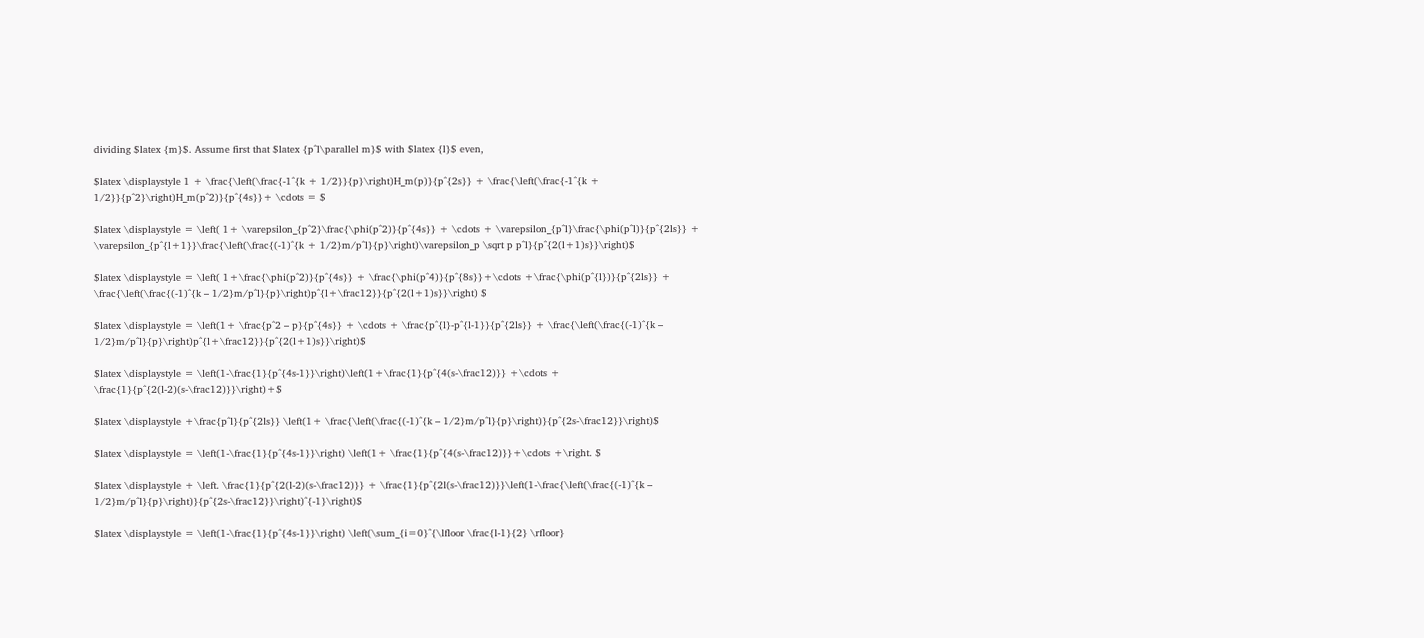dividing $latex {m}$. Assume first that $latex {p^l\parallel m}$ with $latex {l}$ even,

$latex \displaystyle 1 + \frac{\left(\frac{-1^{k + 1/2}}{p}\right)H_m(p)}{p^{2s}} + \frac{\left(\frac{-1^{k + 1/2}}{p^2}\right)H_m(p^2)}{p^{4s}}+ \cdots = $

$latex \displaystyle = \left( 1+ \varepsilon_{p^2}\frac{\phi(p^2)}{p^{4s}} + \cdots + \varepsilon_{p^l}\frac{\phi(p^l)}{p^{2ls}} + \varepsilon_{p^{l+1}}\frac{\left(\frac{(-1)^{k + 1/2}m/p^l}{p}\right)\varepsilon_p \sqrt p p^l}{p^{2(l+1)s}}\right)$

$latex \displaystyle = \left( 1+\frac{\phi(p^2)}{p^{4s}} + \frac{\phi(p^4)}{p^{8s}}+\cdots +\frac{\phi(p^{l})}{p^{2ls}} + \frac{\left(\frac{(-1)^{k – 1/2}m/p^l}{p}\right)p^{l+\frac12}}{p^{2(l+1)s}}\right) $

$latex \displaystyle = \left(1+ \frac{p^2 – p}{p^{4s}} + \cdots + \frac{p^{l}-p^{l-1}}{p^{2ls}} + \frac{\left(\frac{(-1)^{k – 1/2}m/p^l}{p}\right)p^{l+\frac12}}{p^{2(l+1)s}}\right)$

$latex \displaystyle = \left(1-\frac{1}{p^{4s-1}}\right)\left(1+\frac{1}{p^{4(s-\frac12)}} +\cdots + \frac{1}{p^{2(l-2)(s-\frac12)}}\right)+$

$latex \displaystyle +\frac{p^l}{p^{2ls}} \left(1+ \frac{\left(\frac{(-1)^{k – 1/2}m/p^l}{p}\right)}{p^{2s-\frac12}}\right)$

$latex \displaystyle = \left(1-\frac{1}{p^{4s-1}}\right) \left(1+ \frac{1}{p^{4(s-\frac12)}}+\cdots +\right. $

$latex \displaystyle + \left. \frac{1}{p^{2(l-2)(s-\frac12)}} + \frac{1}{p^{2l(s-\frac12)}}\left(1-\frac{\left(\frac{(-1)^{k – 1/2}m/p^l}{p}\right)}{p^{2s-\frac12}}\right)^{-1}\right)$

$latex \displaystyle = \left(1-\frac{1}{p^{4s-1}}\right) \left(\sum_{i=0}^{\lfloor \frac{l-1}{2} \rfloor}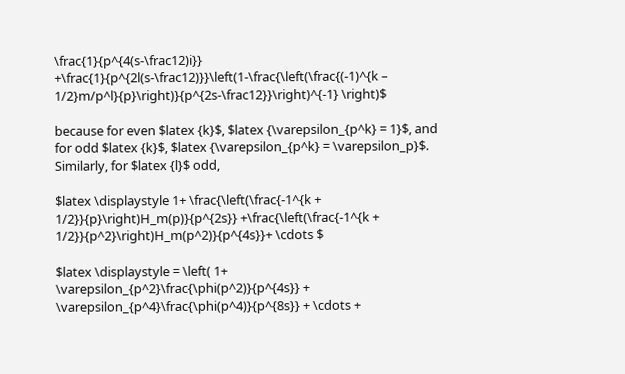\frac{1}{p^{4(s-\frac12)i}} +\frac{1}{p^{2l(s-\frac12)}}\left(1-\frac{\left(\frac{(-1)^{k – 1/2}m/p^l}{p}\right)}{p^{2s-\frac12}}\right)^{-1} \right)$

because for even $latex {k}$, $latex {\varepsilon_{p^k} = 1}$, and for odd $latex {k}$, $latex {\varepsilon_{p^k} = \varepsilon_p}$. Similarly, for $latex {l}$ odd,

$latex \displaystyle 1+ \frac{\left(\frac{-1^{k + 1/2}}{p}\right)H_m(p)}{p^{2s}} +\frac{\left(\frac{-1^{k + 1/2}}{p^2}\right)H_m(p^2)}{p^{4s}}+ \cdots $

$latex \displaystyle = \left( 1+ \varepsilon_{p^2}\frac{\phi(p^2)}{p^{4s}} + \varepsilon_{p^4}\frac{\phi(p^4)}{p^{8s}} + \cdots +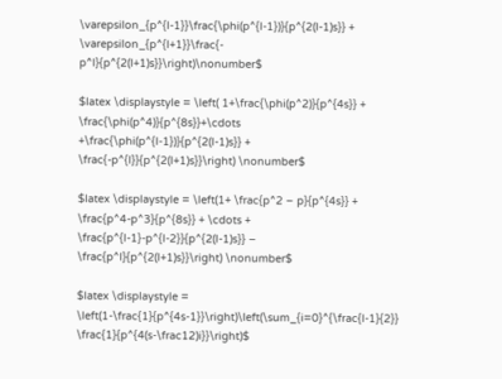\varepsilon_{p^{l-1}}\frac{\phi(p^{l-1})}{p^{2(l-1)s}} + \varepsilon_{p^{l+1}}\frac{- p^l}{p^{2(l+1)s}}\right)\nonumber$

$latex \displaystyle = \left( 1+\frac{\phi(p^2)}{p^{4s}} + \frac{\phi(p^4)}{p^{8s}}+\cdots +\frac{\phi(p^{l-1})}{p^{2(l-1)s}} + \frac{-p^{l}}{p^{2(l+1)s}}\right) \nonumber$

$latex \displaystyle = \left(1+ \frac{p^2 – p}{p^{4s}} + \frac{p^4-p^3}{p^{8s}} + \cdots + \frac{p^{l-1}-p^{l-2}}{p^{2(l-1)s}} – \frac{p^l}{p^{2(l+1)s}}\right) \nonumber$

$latex \displaystyle = \left(1-\frac{1}{p^{4s-1}}\right)\left(\sum_{i=0}^{\frac{l-1}{2}} \frac{1}{p^{4(s-\frac12)i}}\right)$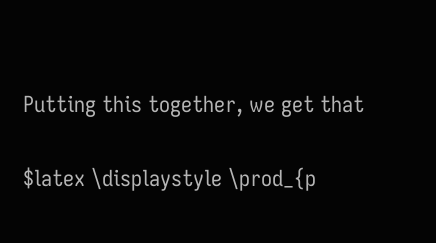Putting this together, we get that

$latex \displaystyle \prod_{p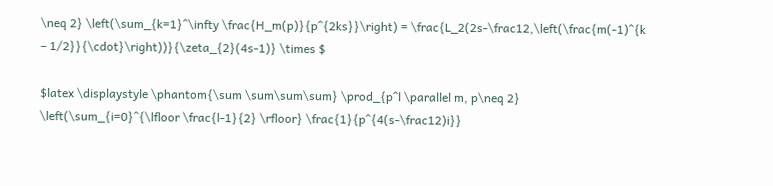\neq 2} \left(\sum_{k=1}^\infty \frac{H_m(p)}{p^{2ks}}\right) = \frac{L_2(2s-\frac12,\left(\frac{m(-1)^{k – 1/2}}{\cdot}\right))}{\zeta_{2}(4s-1)} \times $

$latex \displaystyle \phantom{\sum \sum\sum\sum} \prod_{p^l \parallel m, p\neq 2} \left(\sum_{i=0}^{\lfloor \frac{l-1}{2} \rfloor} \frac{1}{p^{4(s-\frac12)i}}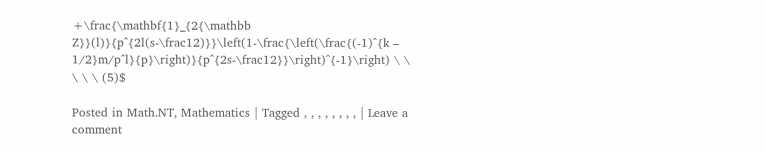+\frac{\mathbf{1}_{2{\mathbb Z}}(l)}{p^{2l(s-\frac12)}}\left(1-\frac{\left(\frac{(-1)^{k – 1/2}m/p^l}{p}\right)}{p^{2s-\frac12}}\right)^{-1}\right) \ \ \ \ \ (5)$

Posted in Math.NT, Mathematics | Tagged , , , , , , , , | Leave a comment